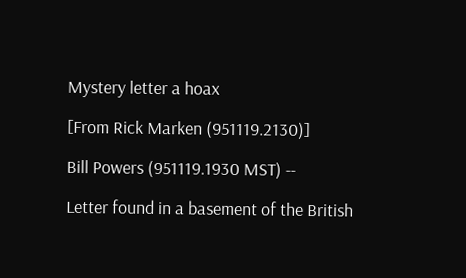Mystery letter a hoax

[From Rick Marken (951119.2130)]

Bill Powers (951119.1930 MST) --

Letter found in a basement of the British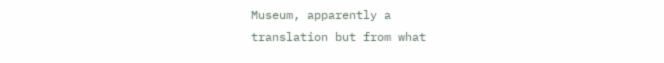Museum, apparently a
translation but from what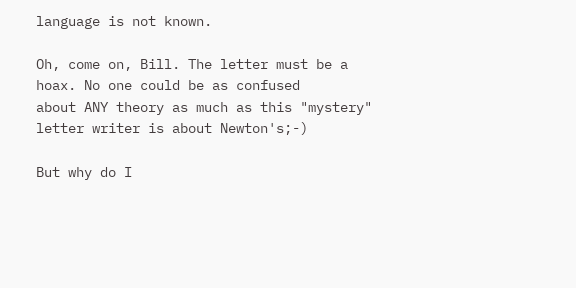language is not known.

Oh, come on, Bill. The letter must be a hoax. No one could be as confused
about ANY theory as much as this "mystery" letter writer is about Newton's;-)

But why do I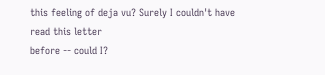this feeling of deja vu? Surely I couldn't have read this letter
before -- could I?